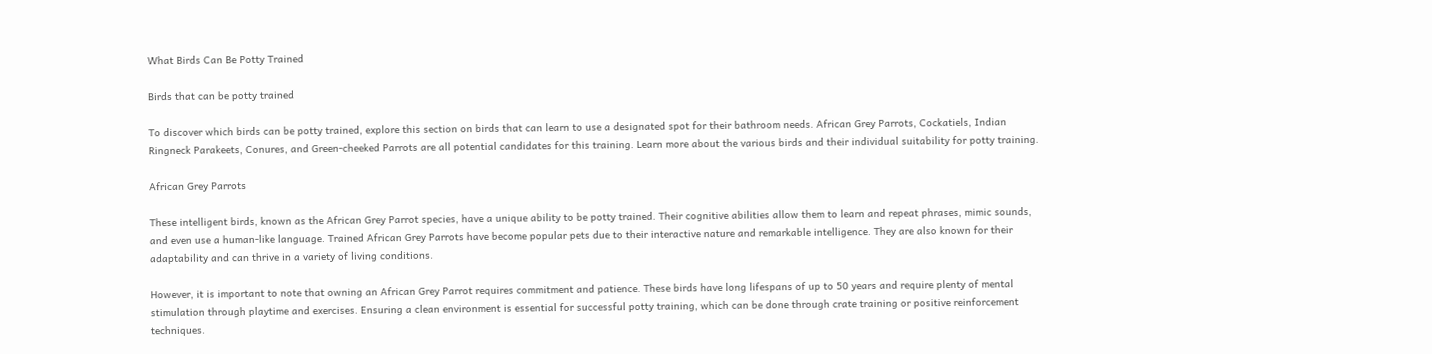What Birds Can Be Potty Trained

Birds that can be potty trained

To discover which birds can be potty trained, explore this section on birds that can learn to use a designated spot for their bathroom needs. African Grey Parrots, Cockatiels, Indian Ringneck Parakeets, Conures, and Green-cheeked Parrots are all potential candidates for this training. Learn more about the various birds and their individual suitability for potty training.

African Grey Parrots

These intelligent birds, known as the African Grey Parrot species, have a unique ability to be potty trained. Their cognitive abilities allow them to learn and repeat phrases, mimic sounds, and even use a human-like language. Trained African Grey Parrots have become popular pets due to their interactive nature and remarkable intelligence. They are also known for their adaptability and can thrive in a variety of living conditions.

However, it is important to note that owning an African Grey Parrot requires commitment and patience. These birds have long lifespans of up to 50 years and require plenty of mental stimulation through playtime and exercises. Ensuring a clean environment is essential for successful potty training, which can be done through crate training or positive reinforcement techniques.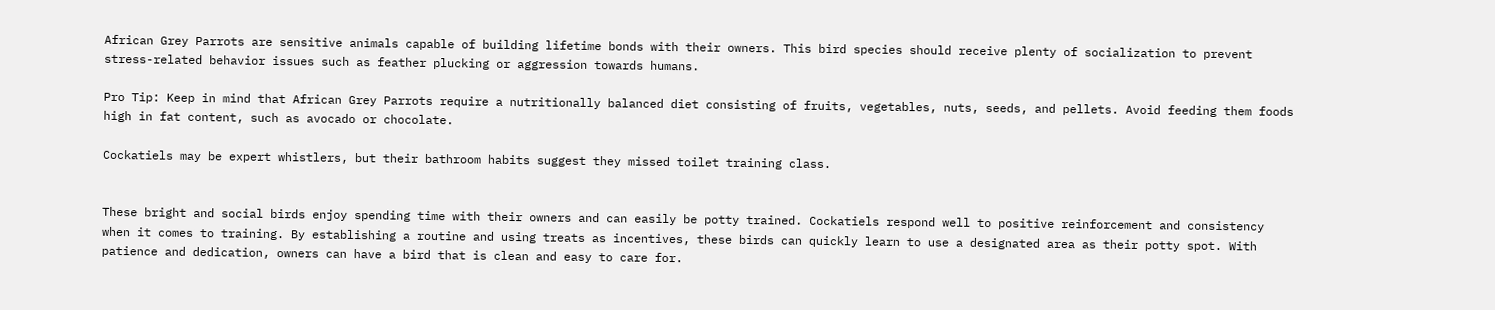African Grey Parrots are sensitive animals capable of building lifetime bonds with their owners. This bird species should receive plenty of socialization to prevent stress-related behavior issues such as feather plucking or aggression towards humans.

Pro Tip: Keep in mind that African Grey Parrots require a nutritionally balanced diet consisting of fruits, vegetables, nuts, seeds, and pellets. Avoid feeding them foods high in fat content, such as avocado or chocolate.

Cockatiels may be expert whistlers, but their bathroom habits suggest they missed toilet training class.


These bright and social birds enjoy spending time with their owners and can easily be potty trained. Cockatiels respond well to positive reinforcement and consistency when it comes to training. By establishing a routine and using treats as incentives, these birds can quickly learn to use a designated area as their potty spot. With patience and dedication, owners can have a bird that is clean and easy to care for.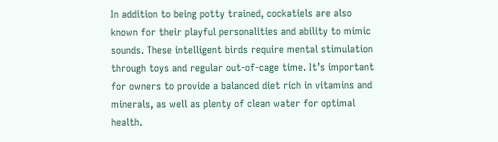In addition to being potty trained, cockatiels are also known for their playful personalities and ability to mimic sounds. These intelligent birds require mental stimulation through toys and regular out-of-cage time. It’s important for owners to provide a balanced diet rich in vitamins and minerals, as well as plenty of clean water for optimal health.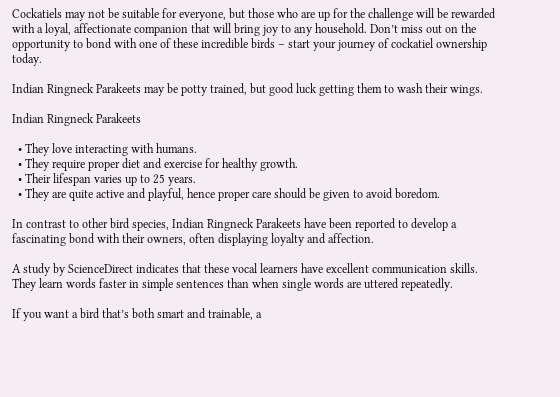Cockatiels may not be suitable for everyone, but those who are up for the challenge will be rewarded with a loyal, affectionate companion that will bring joy to any household. Don’t miss out on the opportunity to bond with one of these incredible birds – start your journey of cockatiel ownership today.

Indian Ringneck Parakeets may be potty trained, but good luck getting them to wash their wings.

Indian Ringneck Parakeets

  • They love interacting with humans.
  • They require proper diet and exercise for healthy growth.
  • Their lifespan varies up to 25 years.
  • They are quite active and playful, hence proper care should be given to avoid boredom.

In contrast to other bird species, Indian Ringneck Parakeets have been reported to develop a fascinating bond with their owners, often displaying loyalty and affection.

A study by ScienceDirect indicates that these vocal learners have excellent communication skills. They learn words faster in simple sentences than when single words are uttered repeatedly.

If you want a bird that’s both smart and trainable, a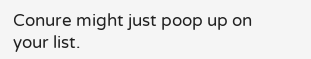Conure might just poop up on your list.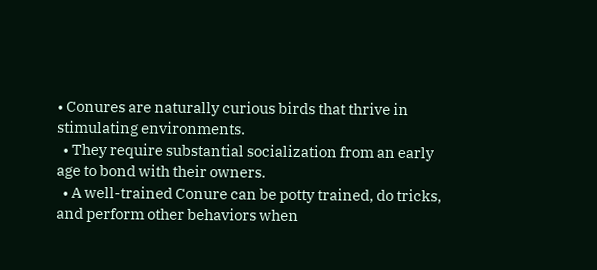• Conures are naturally curious birds that thrive in stimulating environments.
  • They require substantial socialization from an early age to bond with their owners.
  • A well-trained Conure can be potty trained, do tricks, and perform other behaviors when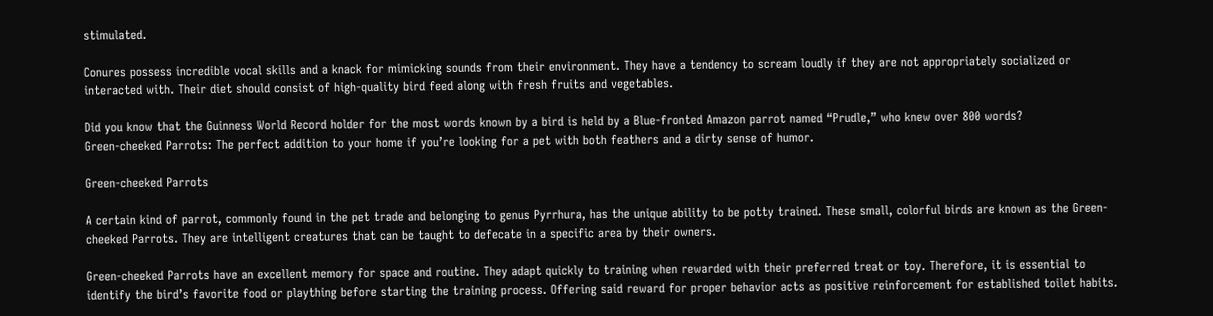stimulated.

Conures possess incredible vocal skills and a knack for mimicking sounds from their environment. They have a tendency to scream loudly if they are not appropriately socialized or interacted with. Their diet should consist of high-quality bird feed along with fresh fruits and vegetables.

Did you know that the Guinness World Record holder for the most words known by a bird is held by a Blue-fronted Amazon parrot named “Prudle,” who knew over 800 words?
Green-cheeked Parrots: The perfect addition to your home if you’re looking for a pet with both feathers and a dirty sense of humor.

Green-cheeked Parrots

A certain kind of parrot, commonly found in the pet trade and belonging to genus Pyrrhura, has the unique ability to be potty trained. These small, colorful birds are known as the Green-cheeked Parrots. They are intelligent creatures that can be taught to defecate in a specific area by their owners.

Green-cheeked Parrots have an excellent memory for space and routine. They adapt quickly to training when rewarded with their preferred treat or toy. Therefore, it is essential to identify the bird’s favorite food or plaything before starting the training process. Offering said reward for proper behavior acts as positive reinforcement for established toilet habits.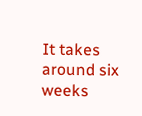It takes around six weeks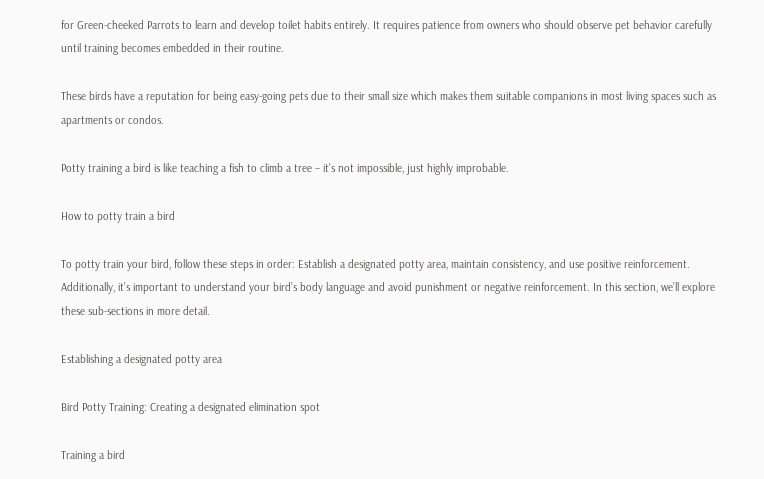for Green-cheeked Parrots to learn and develop toilet habits entirely. It requires patience from owners who should observe pet behavior carefully until training becomes embedded in their routine.

These birds have a reputation for being easy-going pets due to their small size which makes them suitable companions in most living spaces such as apartments or condos.

Potty training a bird is like teaching a fish to climb a tree – it’s not impossible, just highly improbable.

How to potty train a bird

To potty train your bird, follow these steps in order: Establish a designated potty area, maintain consistency, and use positive reinforcement. Additionally, it’s important to understand your bird’s body language and avoid punishment or negative reinforcement. In this section, we’ll explore these sub-sections in more detail.

Establishing a designated potty area

Bird Potty Training: Creating a designated elimination spot

Training a bird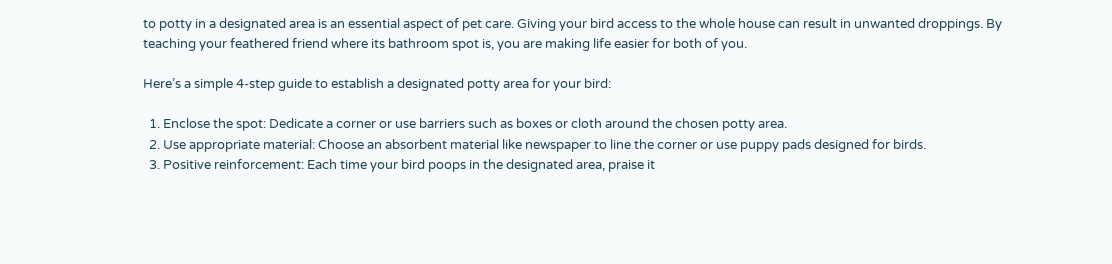to potty in a designated area is an essential aspect of pet care. Giving your bird access to the whole house can result in unwanted droppings. By teaching your feathered friend where its bathroom spot is, you are making life easier for both of you.

Here’s a simple 4-step guide to establish a designated potty area for your bird:

  1. Enclose the spot: Dedicate a corner or use barriers such as boxes or cloth around the chosen potty area.
  2. Use appropriate material: Choose an absorbent material like newspaper to line the corner or use puppy pads designed for birds.
  3. Positive reinforcement: Each time your bird poops in the designated area, praise it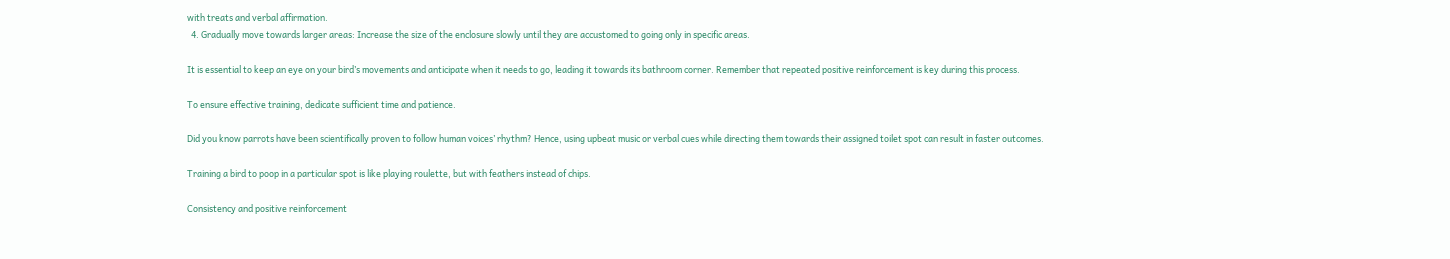with treats and verbal affirmation.
  4. Gradually move towards larger areas: Increase the size of the enclosure slowly until they are accustomed to going only in specific areas.

It is essential to keep an eye on your bird’s movements and anticipate when it needs to go, leading it towards its bathroom corner. Remember that repeated positive reinforcement is key during this process.

To ensure effective training, dedicate sufficient time and patience.

Did you know parrots have been scientifically proven to follow human voices’ rhythm? Hence, using upbeat music or verbal cues while directing them towards their assigned toilet spot can result in faster outcomes.

Training a bird to poop in a particular spot is like playing roulette, but with feathers instead of chips.

Consistency and positive reinforcement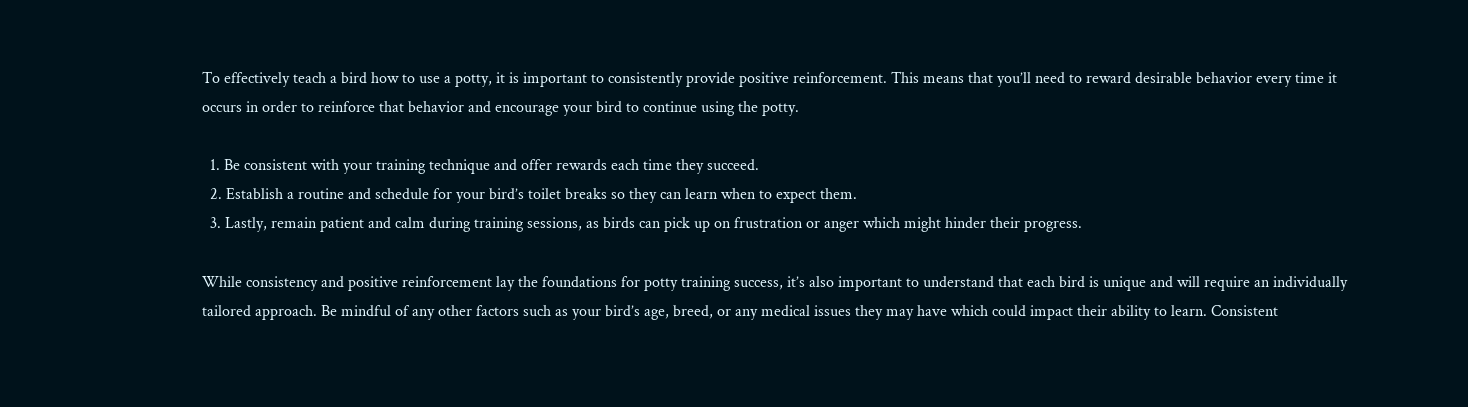To effectively teach a bird how to use a potty, it is important to consistently provide positive reinforcement. This means that you’ll need to reward desirable behavior every time it occurs in order to reinforce that behavior and encourage your bird to continue using the potty.

  1. Be consistent with your training technique and offer rewards each time they succeed.
  2. Establish a routine and schedule for your bird’s toilet breaks so they can learn when to expect them.
  3. Lastly, remain patient and calm during training sessions, as birds can pick up on frustration or anger which might hinder their progress.

While consistency and positive reinforcement lay the foundations for potty training success, it’s also important to understand that each bird is unique and will require an individually tailored approach. Be mindful of any other factors such as your bird’s age, breed, or any medical issues they may have which could impact their ability to learn. Consistent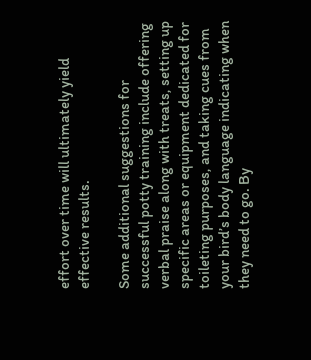effort over time will ultimately yield effective results.

Some additional suggestions for successful potty training include offering verbal praise along with treats, setting up specific areas or equipment dedicated for toileting purposes, and taking cues from your bird’s body language indicating when they need to go. By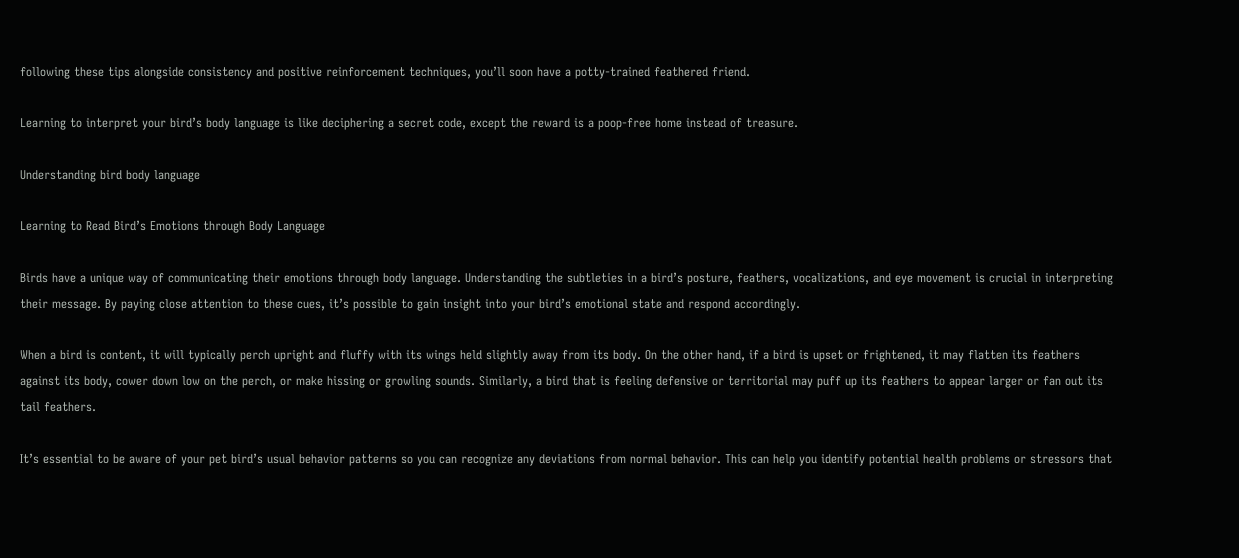following these tips alongside consistency and positive reinforcement techniques, you’ll soon have a potty-trained feathered friend.

Learning to interpret your bird’s body language is like deciphering a secret code, except the reward is a poop-free home instead of treasure.

Understanding bird body language

Learning to Read Bird’s Emotions through Body Language

Birds have a unique way of communicating their emotions through body language. Understanding the subtleties in a bird’s posture, feathers, vocalizations, and eye movement is crucial in interpreting their message. By paying close attention to these cues, it’s possible to gain insight into your bird’s emotional state and respond accordingly.

When a bird is content, it will typically perch upright and fluffy with its wings held slightly away from its body. On the other hand, if a bird is upset or frightened, it may flatten its feathers against its body, cower down low on the perch, or make hissing or growling sounds. Similarly, a bird that is feeling defensive or territorial may puff up its feathers to appear larger or fan out its tail feathers.

It’s essential to be aware of your pet bird’s usual behavior patterns so you can recognize any deviations from normal behavior. This can help you identify potential health problems or stressors that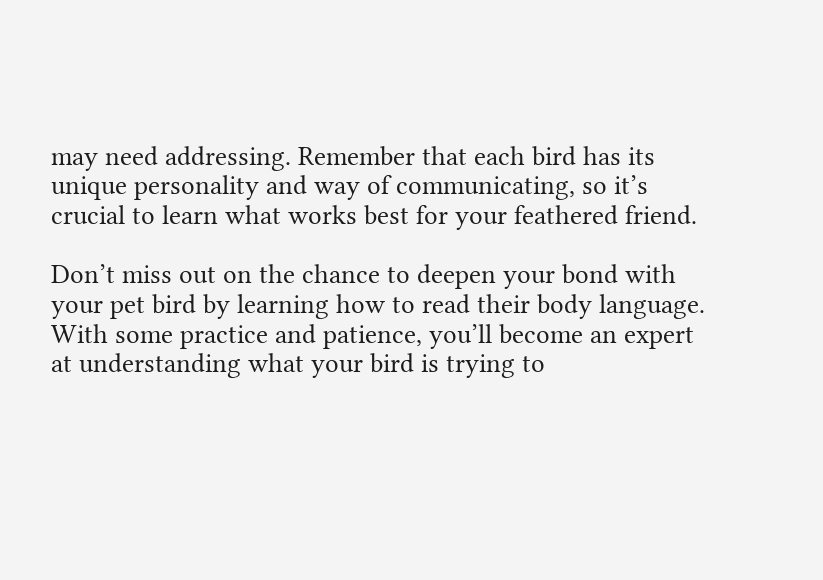may need addressing. Remember that each bird has its unique personality and way of communicating, so it’s crucial to learn what works best for your feathered friend.

Don’t miss out on the chance to deepen your bond with your pet bird by learning how to read their body language. With some practice and patience, you’ll become an expert at understanding what your bird is trying to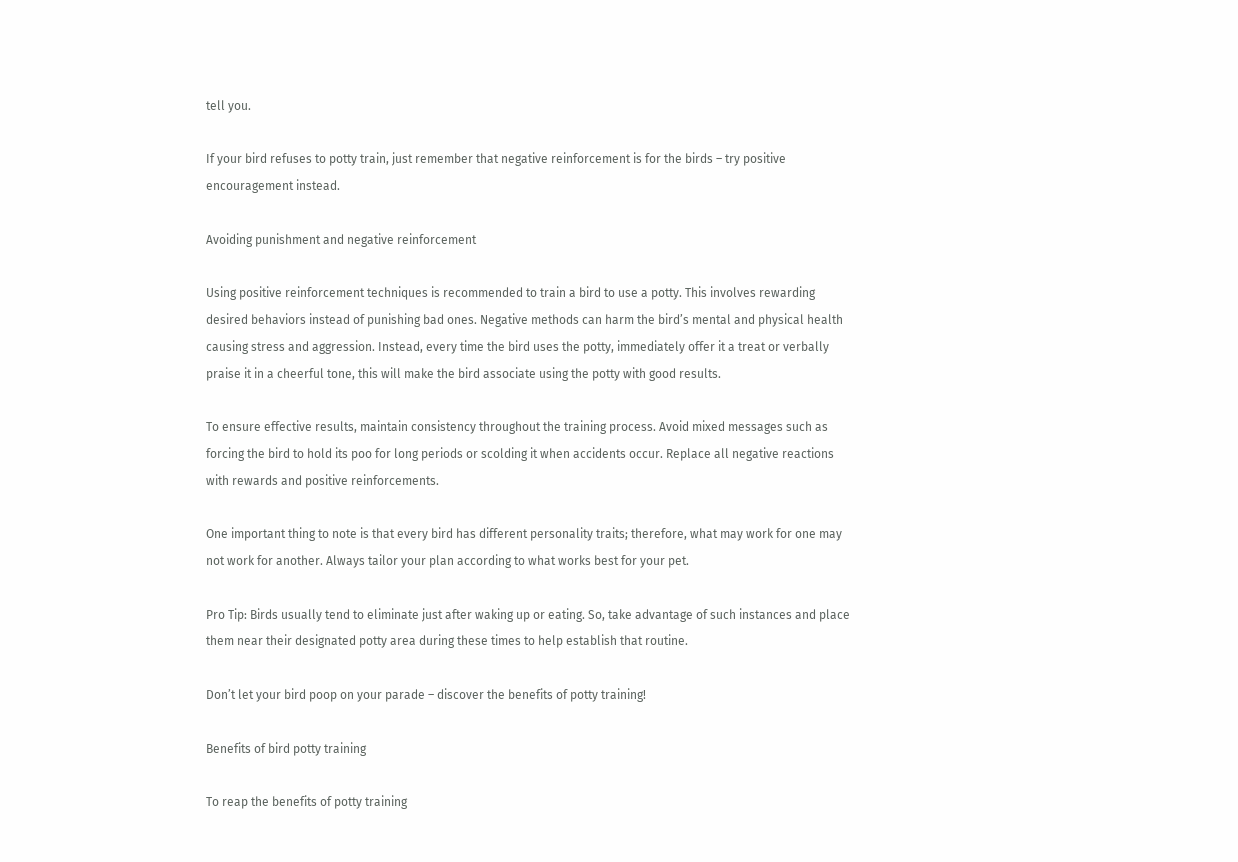tell you.

If your bird refuses to potty train, just remember that negative reinforcement is for the birds – try positive encouragement instead.

Avoiding punishment and negative reinforcement

Using positive reinforcement techniques is recommended to train a bird to use a potty. This involves rewarding desired behaviors instead of punishing bad ones. Negative methods can harm the bird’s mental and physical health causing stress and aggression. Instead, every time the bird uses the potty, immediately offer it a treat or verbally praise it in a cheerful tone, this will make the bird associate using the potty with good results.

To ensure effective results, maintain consistency throughout the training process. Avoid mixed messages such as forcing the bird to hold its poo for long periods or scolding it when accidents occur. Replace all negative reactions with rewards and positive reinforcements.

One important thing to note is that every bird has different personality traits; therefore, what may work for one may not work for another. Always tailor your plan according to what works best for your pet.

Pro Tip: Birds usually tend to eliminate just after waking up or eating. So, take advantage of such instances and place them near their designated potty area during these times to help establish that routine.

Don’t let your bird poop on your parade – discover the benefits of potty training!

Benefits of bird potty training

To reap the benefits of potty training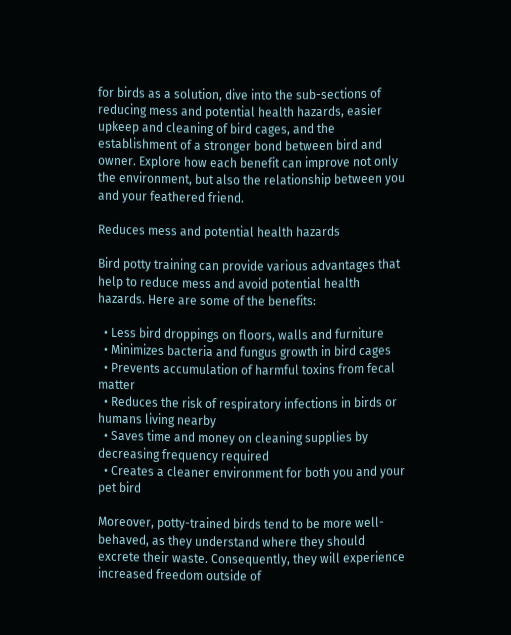for birds as a solution, dive into the sub-sections of reducing mess and potential health hazards, easier upkeep and cleaning of bird cages, and the establishment of a stronger bond between bird and owner. Explore how each benefit can improve not only the environment, but also the relationship between you and your feathered friend.

Reduces mess and potential health hazards

Bird potty training can provide various advantages that help to reduce mess and avoid potential health hazards. Here are some of the benefits:

  • Less bird droppings on floors, walls and furniture
  • Minimizes bacteria and fungus growth in bird cages
  • Prevents accumulation of harmful toxins from fecal matter
  • Reduces the risk of respiratory infections in birds or humans living nearby
  • Saves time and money on cleaning supplies by decreasing frequency required
  • Creates a cleaner environment for both you and your pet bird

Moreover, potty-trained birds tend to be more well-behaved, as they understand where they should excrete their waste. Consequently, they will experience increased freedom outside of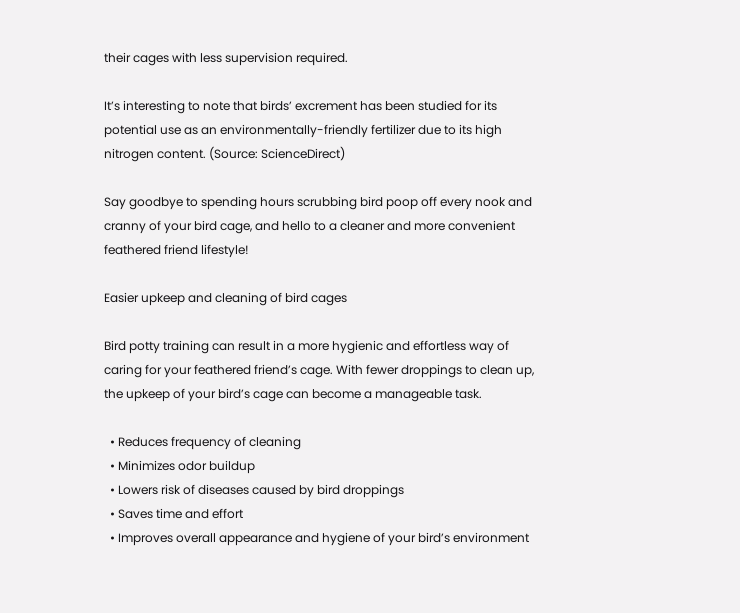their cages with less supervision required.

It’s interesting to note that birds’ excrement has been studied for its potential use as an environmentally-friendly fertilizer due to its high nitrogen content. (Source: ScienceDirect)

Say goodbye to spending hours scrubbing bird poop off every nook and cranny of your bird cage, and hello to a cleaner and more convenient feathered friend lifestyle!

Easier upkeep and cleaning of bird cages

Bird potty training can result in a more hygienic and effortless way of caring for your feathered friend’s cage. With fewer droppings to clean up, the upkeep of your bird’s cage can become a manageable task.

  • Reduces frequency of cleaning
  • Minimizes odor buildup
  • Lowers risk of diseases caused by bird droppings
  • Saves time and effort
  • Improves overall appearance and hygiene of your bird’s environment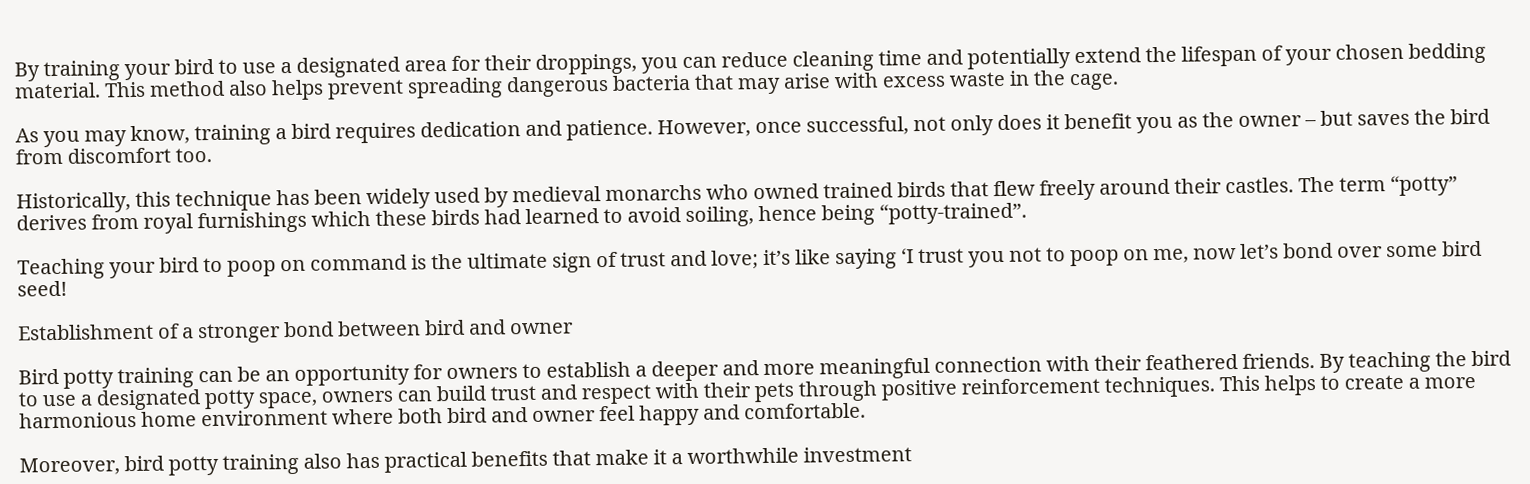By training your bird to use a designated area for their droppings, you can reduce cleaning time and potentially extend the lifespan of your chosen bedding material. This method also helps prevent spreading dangerous bacteria that may arise with excess waste in the cage.

As you may know, training a bird requires dedication and patience. However, once successful, not only does it benefit you as the owner – but saves the bird from discomfort too.

Historically, this technique has been widely used by medieval monarchs who owned trained birds that flew freely around their castles. The term “potty” derives from royal furnishings which these birds had learned to avoid soiling, hence being “potty-trained”.

Teaching your bird to poop on command is the ultimate sign of trust and love; it’s like saying ‘I trust you not to poop on me, now let’s bond over some bird seed!

Establishment of a stronger bond between bird and owner

Bird potty training can be an opportunity for owners to establish a deeper and more meaningful connection with their feathered friends. By teaching the bird to use a designated potty space, owners can build trust and respect with their pets through positive reinforcement techniques. This helps to create a more harmonious home environment where both bird and owner feel happy and comfortable.

Moreover, bird potty training also has practical benefits that make it a worthwhile investment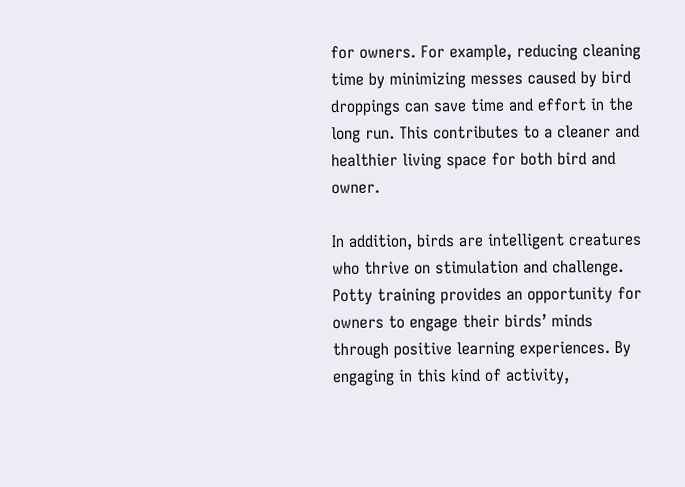for owners. For example, reducing cleaning time by minimizing messes caused by bird droppings can save time and effort in the long run. This contributes to a cleaner and healthier living space for both bird and owner.

In addition, birds are intelligent creatures who thrive on stimulation and challenge. Potty training provides an opportunity for owners to engage their birds’ minds through positive learning experiences. By engaging in this kind of activity,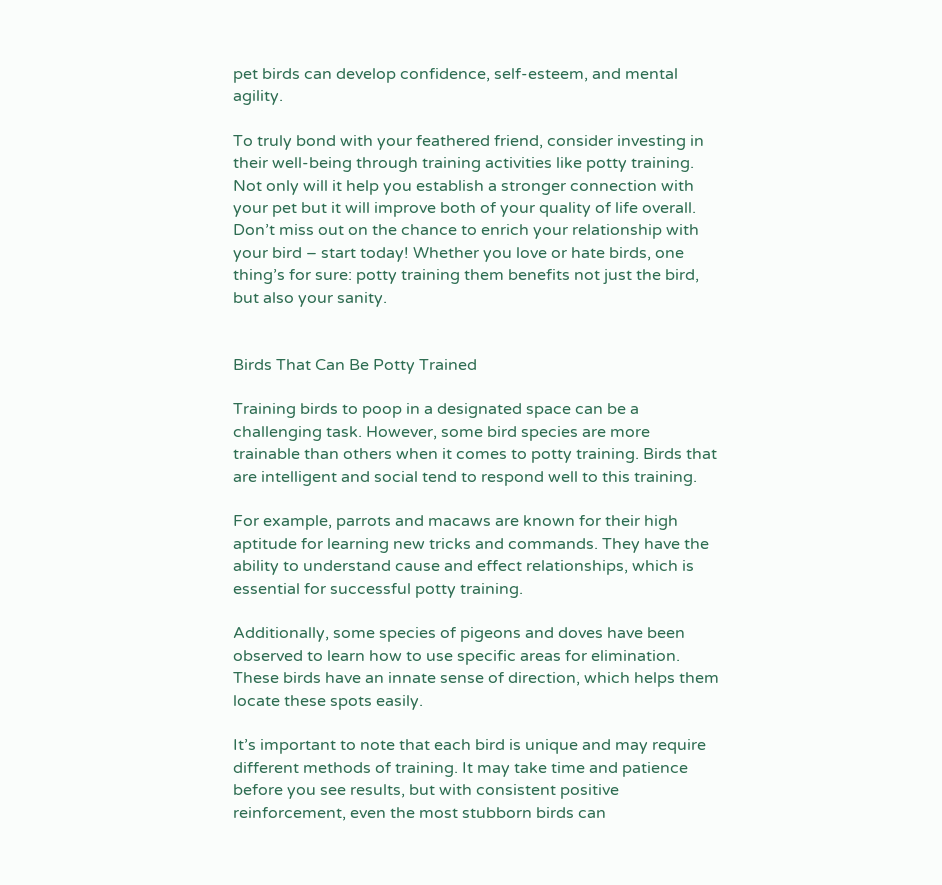pet birds can develop confidence, self-esteem, and mental agility.

To truly bond with your feathered friend, consider investing in their well-being through training activities like potty training. Not only will it help you establish a stronger connection with your pet but it will improve both of your quality of life overall. Don’t miss out on the chance to enrich your relationship with your bird – start today! Whether you love or hate birds, one thing’s for sure: potty training them benefits not just the bird, but also your sanity.


Birds That Can Be Potty Trained

Training birds to poop in a designated space can be a challenging task. However, some bird species are more trainable than others when it comes to potty training. Birds that are intelligent and social tend to respond well to this training.

For example, parrots and macaws are known for their high aptitude for learning new tricks and commands. They have the ability to understand cause and effect relationships, which is essential for successful potty training.

Additionally, some species of pigeons and doves have been observed to learn how to use specific areas for elimination. These birds have an innate sense of direction, which helps them locate these spots easily.

It’s important to note that each bird is unique and may require different methods of training. It may take time and patience before you see results, but with consistent positive reinforcement, even the most stubborn birds can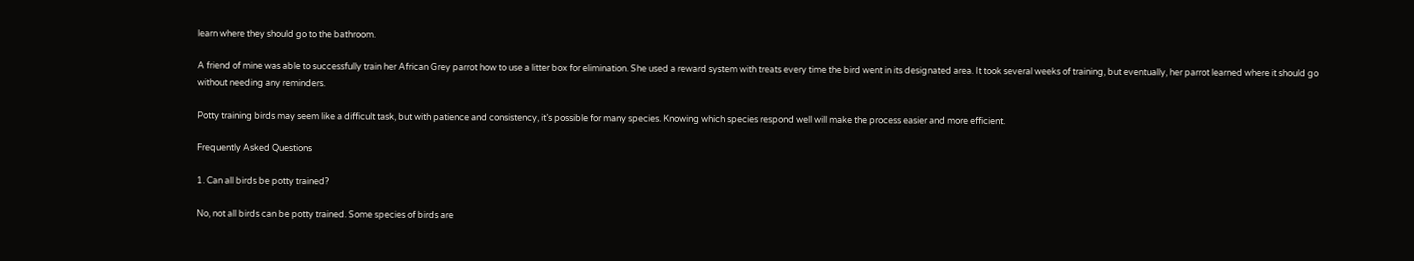learn where they should go to the bathroom.

A friend of mine was able to successfully train her African Grey parrot how to use a litter box for elimination. She used a reward system with treats every time the bird went in its designated area. It took several weeks of training, but eventually, her parrot learned where it should go without needing any reminders.

Potty training birds may seem like a difficult task, but with patience and consistency, it’s possible for many species. Knowing which species respond well will make the process easier and more efficient.

Frequently Asked Questions

1. Can all birds be potty trained?

No, not all birds can be potty trained. Some species of birds are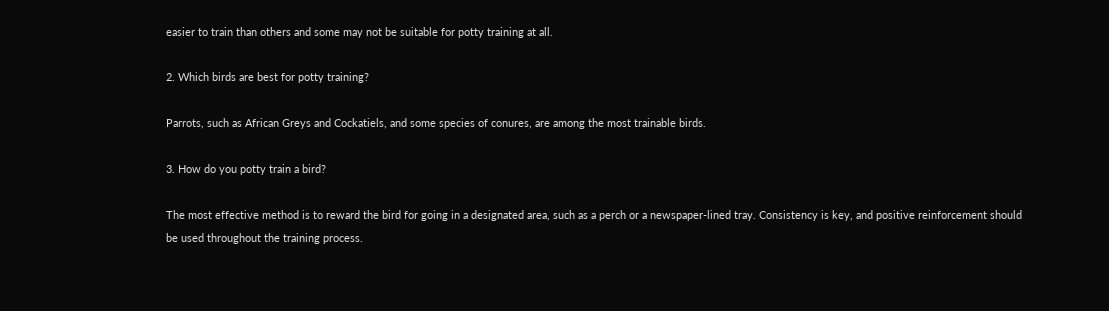easier to train than others and some may not be suitable for potty training at all.

2. Which birds are best for potty training?

Parrots, such as African Greys and Cockatiels, and some species of conures, are among the most trainable birds.

3. How do you potty train a bird?

The most effective method is to reward the bird for going in a designated area, such as a perch or a newspaper-lined tray. Consistency is key, and positive reinforcement should be used throughout the training process.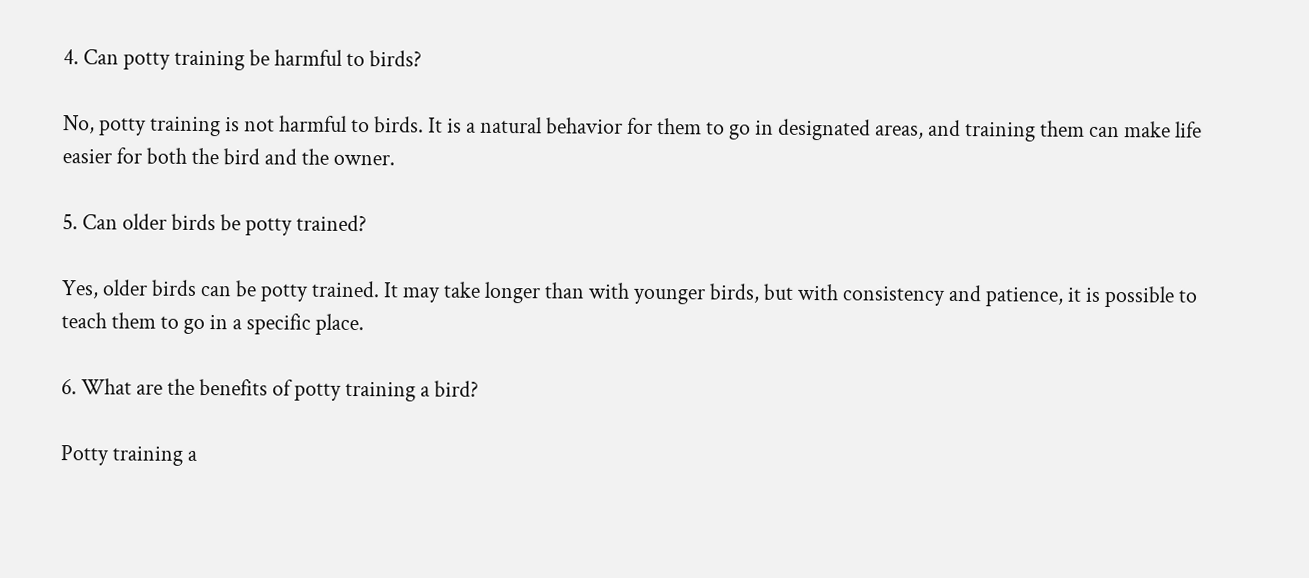4. Can potty training be harmful to birds?

No, potty training is not harmful to birds. It is a natural behavior for them to go in designated areas, and training them can make life easier for both the bird and the owner.

5. Can older birds be potty trained?

Yes, older birds can be potty trained. It may take longer than with younger birds, but with consistency and patience, it is possible to teach them to go in a specific place.

6. What are the benefits of potty training a bird?

Potty training a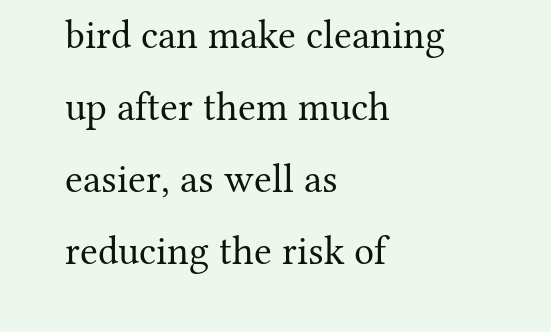bird can make cleaning up after them much easier, as well as reducing the risk of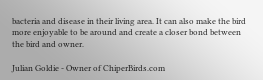bacteria and disease in their living area. It can also make the bird more enjoyable to be around and create a closer bond between the bird and owner.

Julian Goldie - Owner of ChiperBirds.com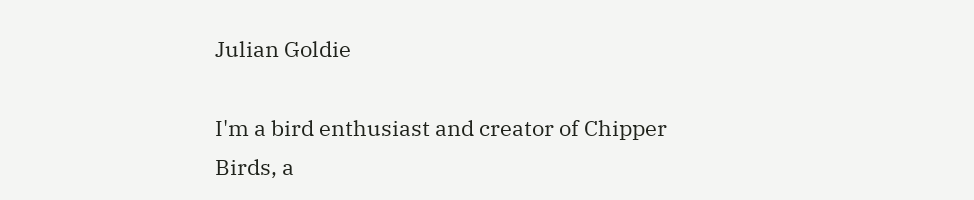Julian Goldie

I'm a bird enthusiast and creator of Chipper Birds, a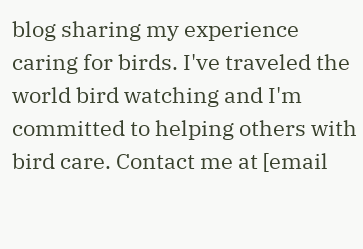blog sharing my experience caring for birds. I've traveled the world bird watching and I'm committed to helping others with bird care. Contact me at [email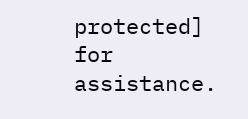protected] for assistance.